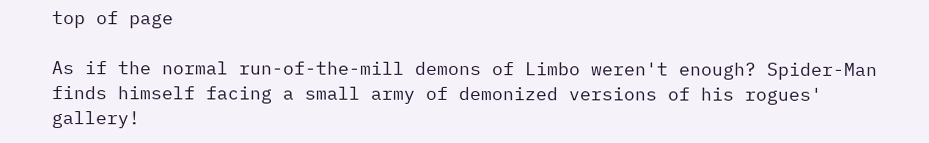top of page

As if the normal run-of-the-mill demons of Limbo weren't enough? Spider-Man finds himself facing a small army of demonized versions of his rogues' gallery!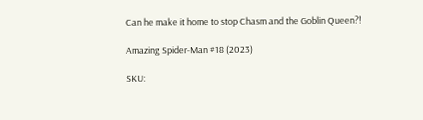Can he make it home to stop Chasm and the Goblin Queen?!

Amazing Spider-Man #18 (2023)

SKU: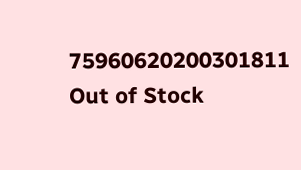75960620200301811
Out of Stock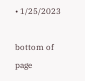• 1/25/2023

bottom of page